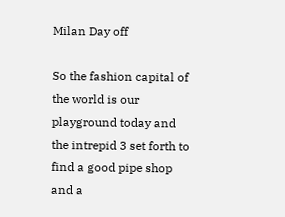Milan Day off

So the fashion capital of the world is our playground today and the intrepid 3 set forth to find a good pipe shop and a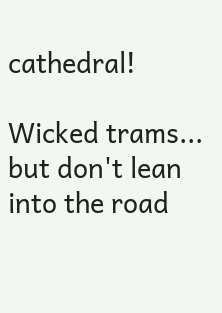cathedral!

Wicked trams... but don't lean into the road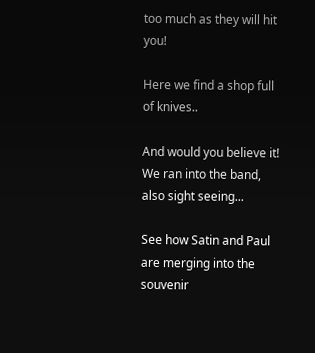too much as they will hit you!

Here we find a shop full of knives..

And would you believe it! We ran into the band, also sight seeing...

See how Satin and Paul are merging into the souvenir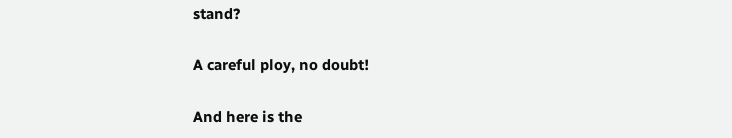stand?

A careful ploy, no doubt!

And here is the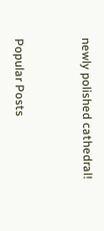newly polished cathedral!


Popular Posts